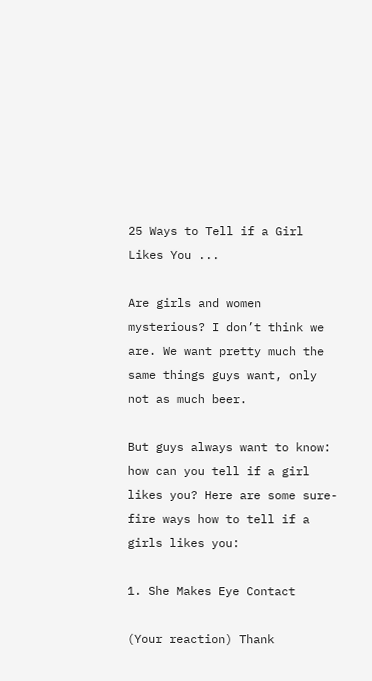25 Ways to Tell if a Girl Likes You ...

Are girls and women mysterious? I don’t think we are. We want pretty much the same things guys want, only not as much beer.

But guys always want to know: how can you tell if a girl likes you? Here are some sure-fire ways how to tell if a girls likes you:

1. She Makes Eye Contact

(Your reaction) Thank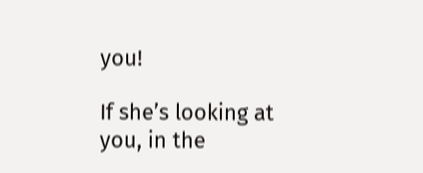you!

If she’s looking at you, in the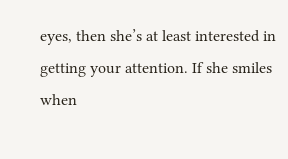eyes, then she’s at least interested in getting your attention. If she smiles when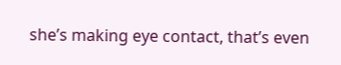she’s making eye contact, that’s even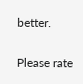better.

Please rate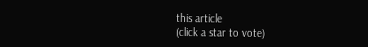this article
(click a star to vote)